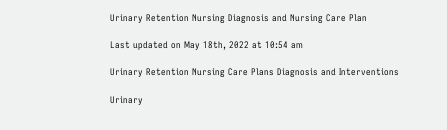Urinary Retention Nursing Diagnosis and Nursing Care Plan

Last updated on May 18th, 2022 at 10:54 am

Urinary Retention Nursing Care Plans Diagnosis and Interventions

Urinary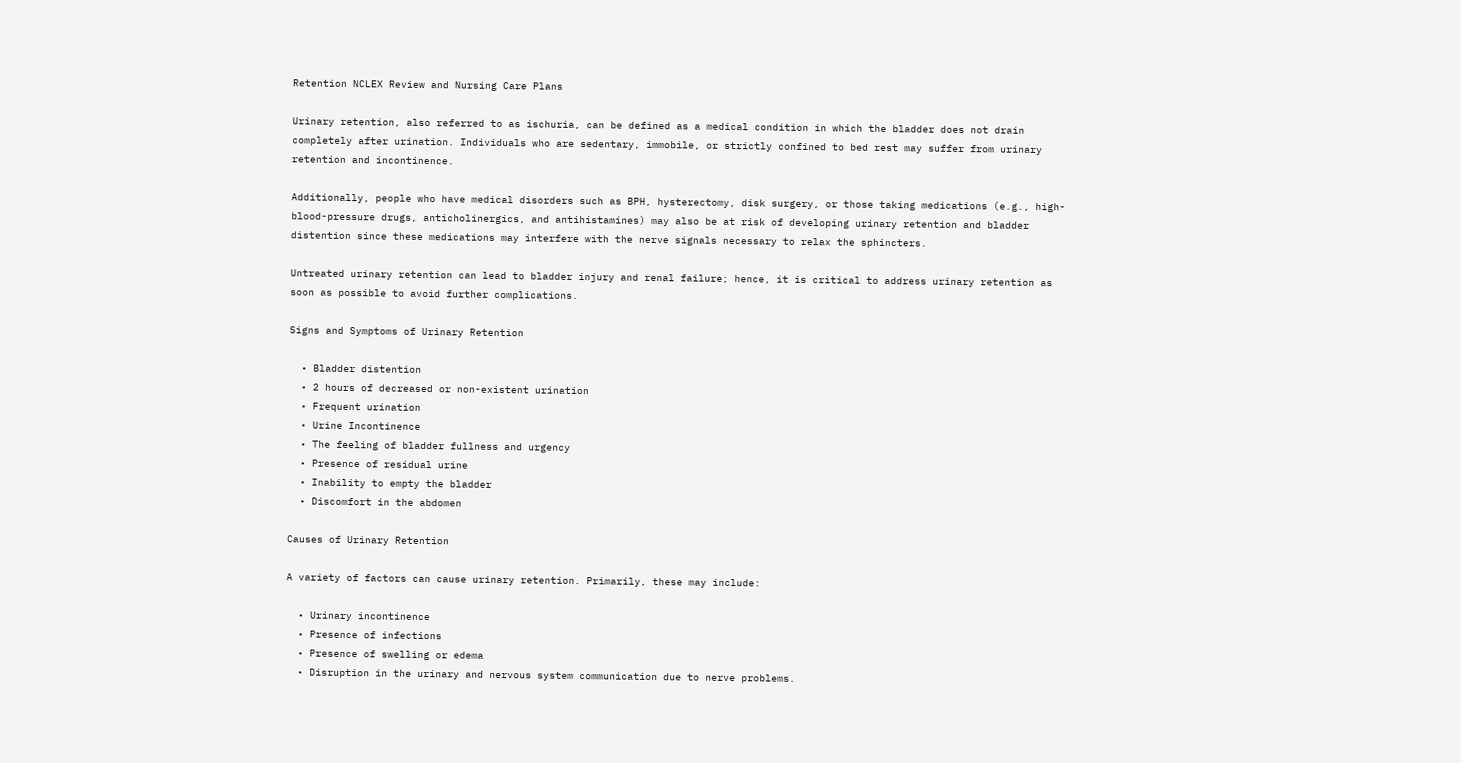Retention NCLEX Review and Nursing Care Plans

Urinary retention, also referred to as ischuria, can be defined as a medical condition in which the bladder does not drain completely after urination. Individuals who are sedentary, immobile, or strictly confined to bed rest may suffer from urinary retention and incontinence.

Additionally, people who have medical disorders such as BPH, hysterectomy, disk surgery, or those taking medications (e.g., high-blood-pressure drugs, anticholinergics, and antihistamines) may also be at risk of developing urinary retention and bladder distention since these medications may interfere with the nerve signals necessary to relax the sphincters.

Untreated urinary retention can lead to bladder injury and renal failure; hence, it is critical to address urinary retention as soon as possible to avoid further complications.

Signs and Symptoms of Urinary Retention

  • Bladder distention
  • 2 hours of decreased or non-existent urination
  • Frequent urination
  • Urine Incontinence
  • The feeling of bladder fullness and urgency
  • Presence of residual urine
  • Inability to empty the bladder
  • Discomfort in the abdomen

Causes of Urinary Retention

A variety of factors can cause urinary retention. Primarily, these may include:

  • Urinary incontinence
  • Presence of infections
  • Presence of swelling or edema
  • Disruption in the urinary and nervous system communication due to nerve problems.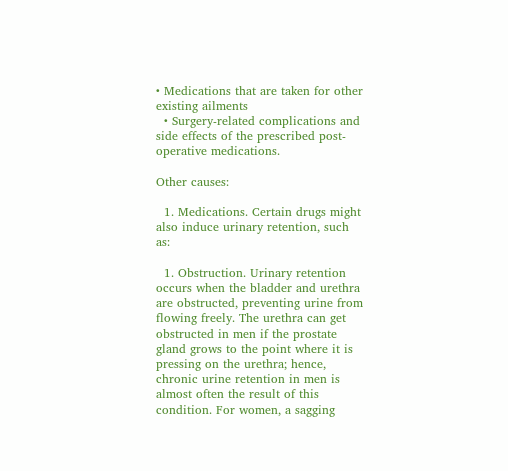• Medications that are taken for other existing ailments
  • Surgery-related complications and side effects of the prescribed post-operative medications.

Other causes:

  1. Medications. Certain drugs might also induce urinary retention, such as:

  1. Obstruction. Urinary retention occurs when the bladder and urethra are obstructed, preventing urine from flowing freely. The urethra can get obstructed in men if the prostate gland grows to the point where it is pressing on the urethra; hence, chronic urine retention in men is almost often the result of this condition. For women, a sagging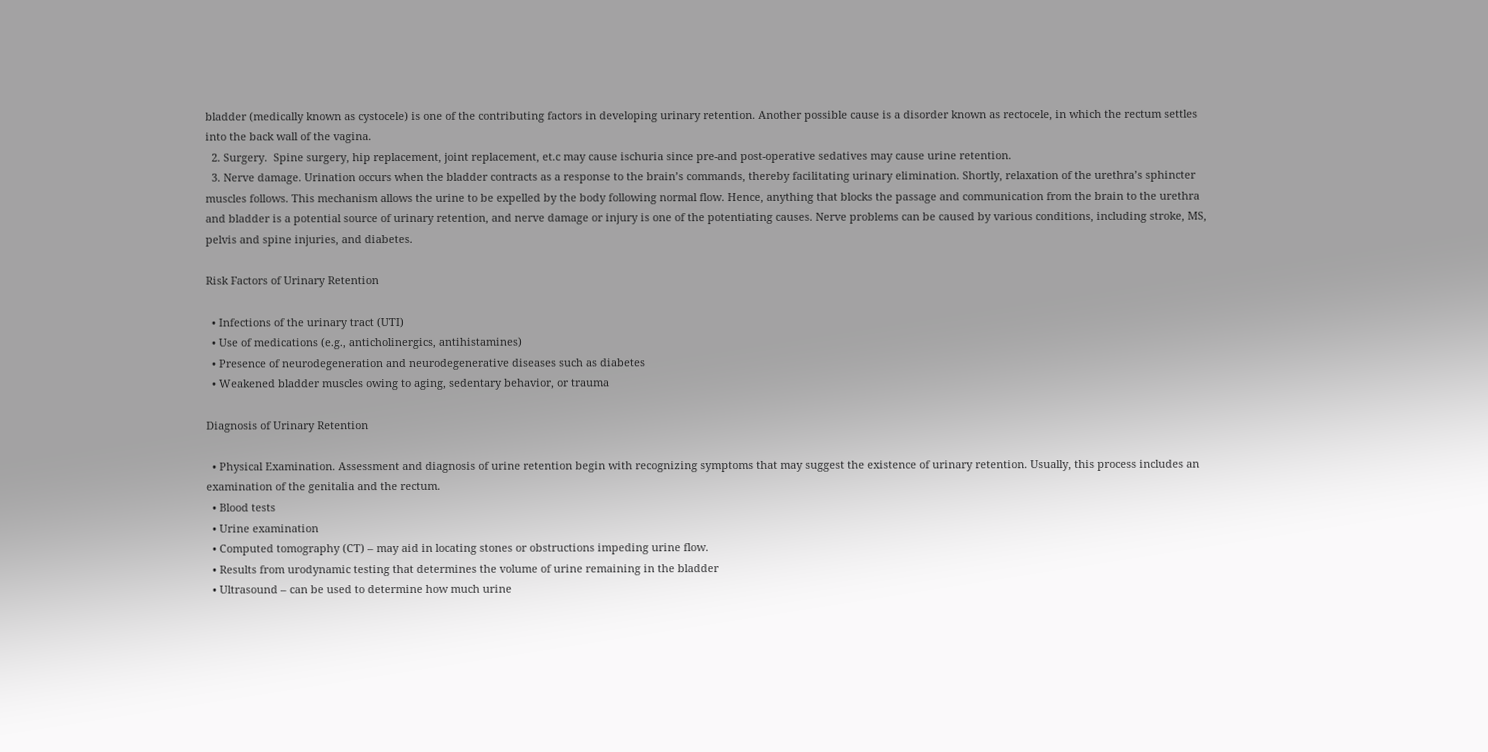bladder (medically known as cystocele) is one of the contributing factors in developing urinary retention. Another possible cause is a disorder known as rectocele, in which the rectum settles into the back wall of the vagina.
  2. Surgery.  Spine surgery, hip replacement, joint replacement, et.c may cause ischuria since pre-and post-operative sedatives may cause urine retention.
  3. Nerve damage. Urination occurs when the bladder contracts as a response to the brain’s commands, thereby facilitating urinary elimination. Shortly, relaxation of the urethra’s sphincter muscles follows. This mechanism allows the urine to be expelled by the body following normal flow. Hence, anything that blocks the passage and communication from the brain to the urethra and bladder is a potential source of urinary retention, and nerve damage or injury is one of the potentiating causes. Nerve problems can be caused by various conditions, including stroke, MS, pelvis and spine injuries, and diabetes.

Risk Factors of Urinary Retention

  • Infections of the urinary tract (UTI)
  • Use of medications (e.g., anticholinergics, antihistamines)
  • Presence of neurodegeneration and neurodegenerative diseases such as diabetes
  • Weakened bladder muscles owing to aging, sedentary behavior, or trauma

Diagnosis of Urinary Retention

  • Physical Examination. Assessment and diagnosis of urine retention begin with recognizing symptoms that may suggest the existence of urinary retention. Usually, this process includes an examination of the genitalia and the rectum.
  • Blood tests
  • Urine examination
  • Computed tomography (CT) – may aid in locating stones or obstructions impeding urine flow.
  • Results from urodynamic testing that determines the volume of urine remaining in the bladder
  • Ultrasound – can be used to determine how much urine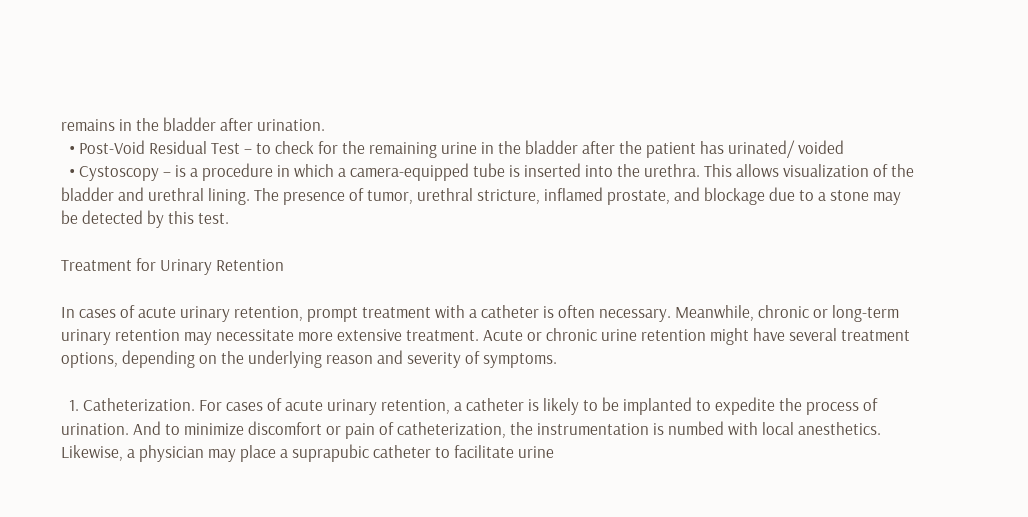remains in the bladder after urination.
  • Post-Void Residual Test – to check for the remaining urine in the bladder after the patient has urinated/ voided
  • Cystoscopy – is a procedure in which a camera-equipped tube is inserted into the urethra. This allows visualization of the bladder and urethral lining. The presence of tumor, urethral stricture, inflamed prostate, and blockage due to a stone may be detected by this test.

Treatment for Urinary Retention

In cases of acute urinary retention, prompt treatment with a catheter is often necessary. Meanwhile, chronic or long-term urinary retention may necessitate more extensive treatment. Acute or chronic urine retention might have several treatment options, depending on the underlying reason and severity of symptoms.

  1. Catheterization. For cases of acute urinary retention, a catheter is likely to be implanted to expedite the process of urination. And to minimize discomfort or pain of catheterization, the instrumentation is numbed with local anesthetics. Likewise, a physician may place a suprapubic catheter to facilitate urine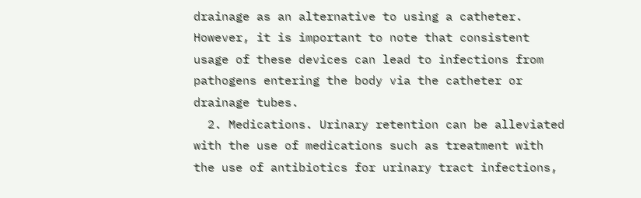drainage as an alternative to using a catheter. However, it is important to note that consistent usage of these devices can lead to infections from pathogens entering the body via the catheter or drainage tubes.
  2. Medications. Urinary retention can be alleviated with the use of medications such as treatment with the use of antibiotics for urinary tract infections,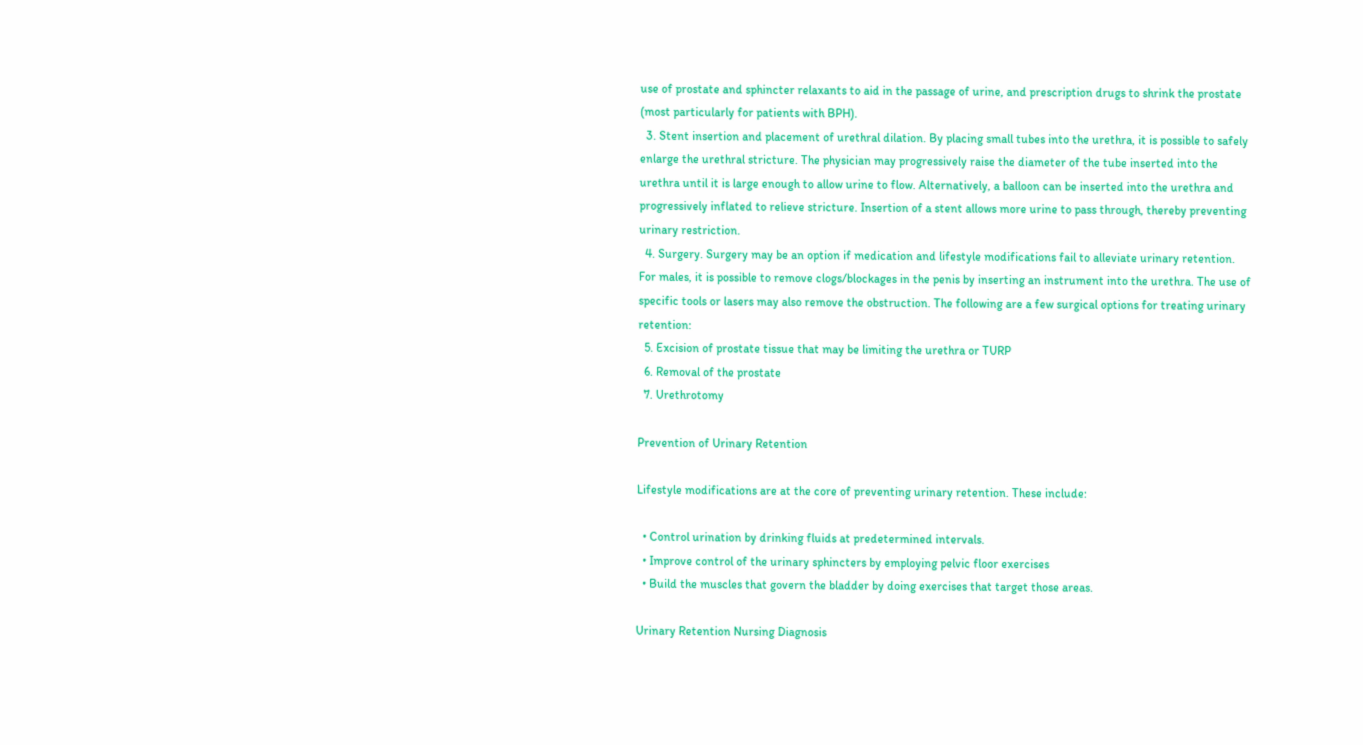use of prostate and sphincter relaxants to aid in the passage of urine, and prescription drugs to shrink the prostate (most particularly for patients with BPH).
  3. Stent insertion and placement of urethral dilation. By placing small tubes into the urethra, it is possible to safely enlarge the urethral stricture. The physician may progressively raise the diameter of the tube inserted into the urethra until it is large enough to allow urine to flow. Alternatively, a balloon can be inserted into the urethra and progressively inflated to relieve stricture. Insertion of a stent allows more urine to pass through, thereby preventing urinary restriction.
  4. Surgery. Surgery may be an option if medication and lifestyle modifications fail to alleviate urinary retention. For males, it is possible to remove clogs/blockages in the penis by inserting an instrument into the urethra. The use of specific tools or lasers may also remove the obstruction. The following are a few surgical options for treating urinary retention:
  5. Excision of prostate tissue that may be limiting the urethra or TURP
  6. Removal of the prostate
  7. Urethrotomy

Prevention of Urinary Retention

Lifestyle modifications are at the core of preventing urinary retention. These include:

  • Control urination by drinking fluids at predetermined intervals.
  • Improve control of the urinary sphincters by employing pelvic floor exercises
  • Build the muscles that govern the bladder by doing exercises that target those areas.

Urinary Retention Nursing Diagnosis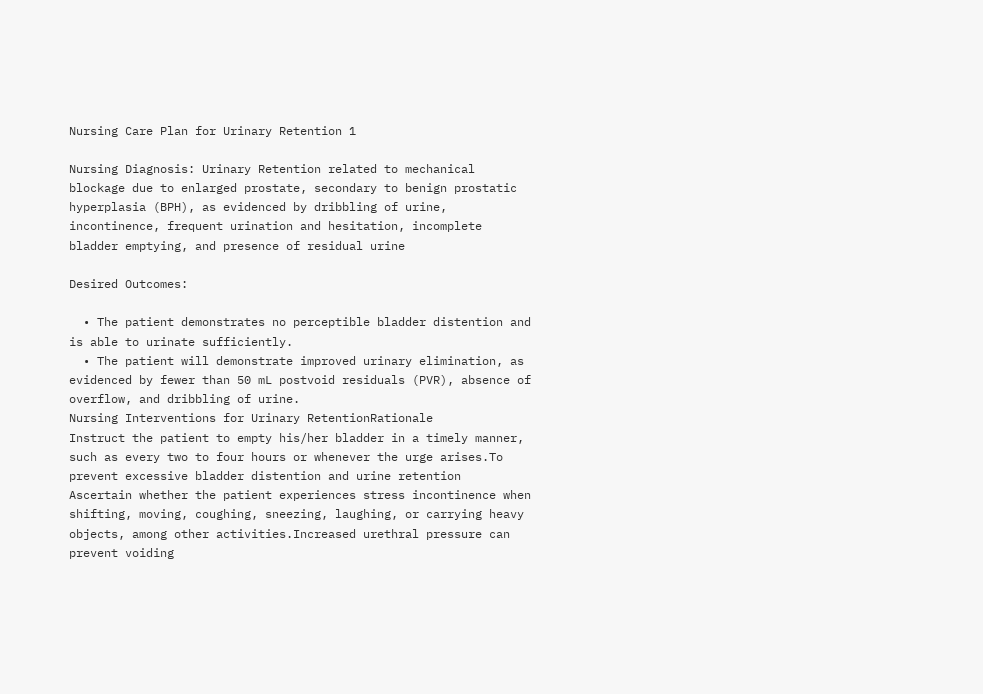Nursing Care Plan for Urinary Retention 1

Nursing Diagnosis: Urinary Retention related to mechanical blockage due to enlarged prostate, secondary to benign prostatic hyperplasia (BPH), as evidenced by dribbling of urine, incontinence, frequent urination and hesitation, incomplete bladder emptying, and presence of residual urine

Desired Outcomes:

  • The patient demonstrates no perceptible bladder distention and is able to urinate sufficiently.
  • The patient will demonstrate improved urinary elimination, as evidenced by fewer than 50 mL postvoid residuals (PVR), absence of overflow, and dribbling of urine.
Nursing Interventions for Urinary RetentionRationale
Instruct the patient to empty his/her bladder in a timely manner, such as every two to four hours or whenever the urge arises.To prevent excessive bladder distention and urine retention
Ascertain whether the patient experiences stress incontinence when shifting, moving, coughing, sneezing, laughing, or carrying heavy objects, among other activities.Increased urethral pressure can prevent voiding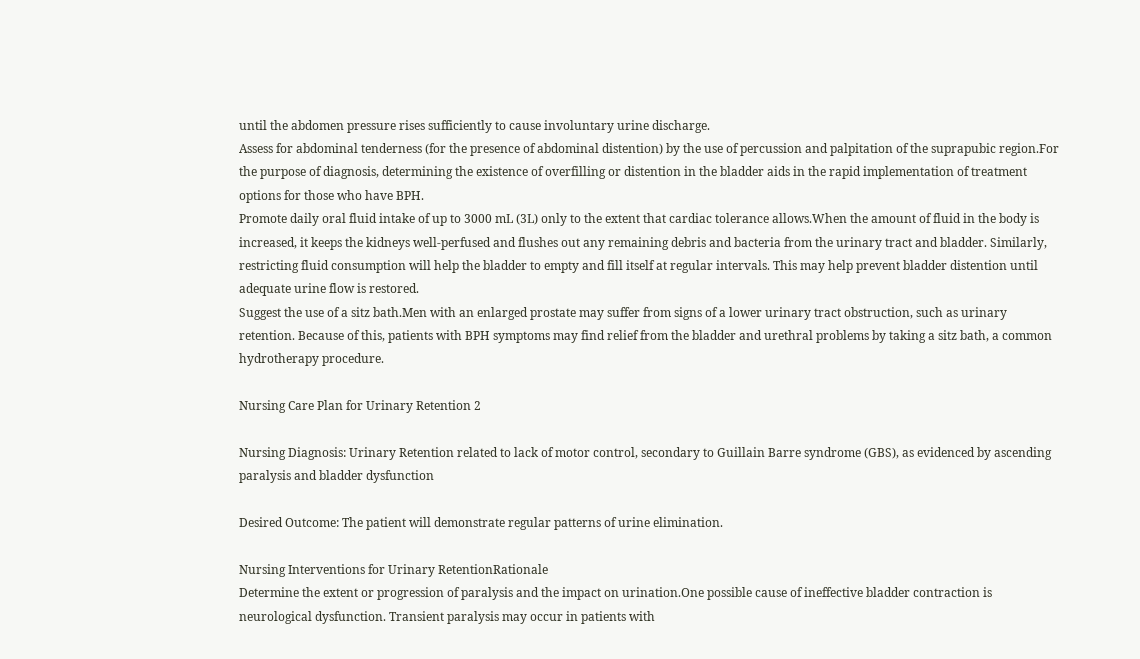until the abdomen pressure rises sufficiently to cause involuntary urine discharge.
Assess for abdominal tenderness (for the presence of abdominal distention) by the use of percussion and palpitation of the suprapubic region.For the purpose of diagnosis, determining the existence of overfilling or distention in the bladder aids in the rapid implementation of treatment options for those who have BPH.
Promote daily oral fluid intake of up to 3000 mL (3L) only to the extent that cardiac tolerance allows.When the amount of fluid in the body is increased, it keeps the kidneys well-perfused and flushes out any remaining debris and bacteria from the urinary tract and bladder. Similarly, restricting fluid consumption will help the bladder to empty and fill itself at regular intervals. This may help prevent bladder distention until adequate urine flow is restored.
Suggest the use of a sitz bath.Men with an enlarged prostate may suffer from signs of a lower urinary tract obstruction, such as urinary retention. Because of this, patients with BPH symptoms may find relief from the bladder and urethral problems by taking a sitz bath, a common hydrotherapy procedure.

Nursing Care Plan for Urinary Retention 2

Nursing Diagnosis: Urinary Retention related to lack of motor control, secondary to Guillain Barre syndrome (GBS), as evidenced by ascending paralysis and bladder dysfunction

Desired Outcome: The patient will demonstrate regular patterns of urine elimination.

Nursing Interventions for Urinary RetentionRationale
Determine the extent or progression of paralysis and the impact on urination.One possible cause of ineffective bladder contraction is neurological dysfunction. Transient paralysis may occur in patients with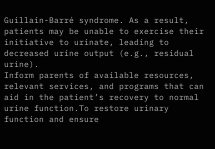Guillain-Barré syndrome. As a result, patients may be unable to exercise their initiative to urinate, leading to decreased urine output (e.g., residual urine).
Inform parents of available resources, relevant services, and programs that can aid in the patient’s recovery to normal urine function.To restore urinary function and ensure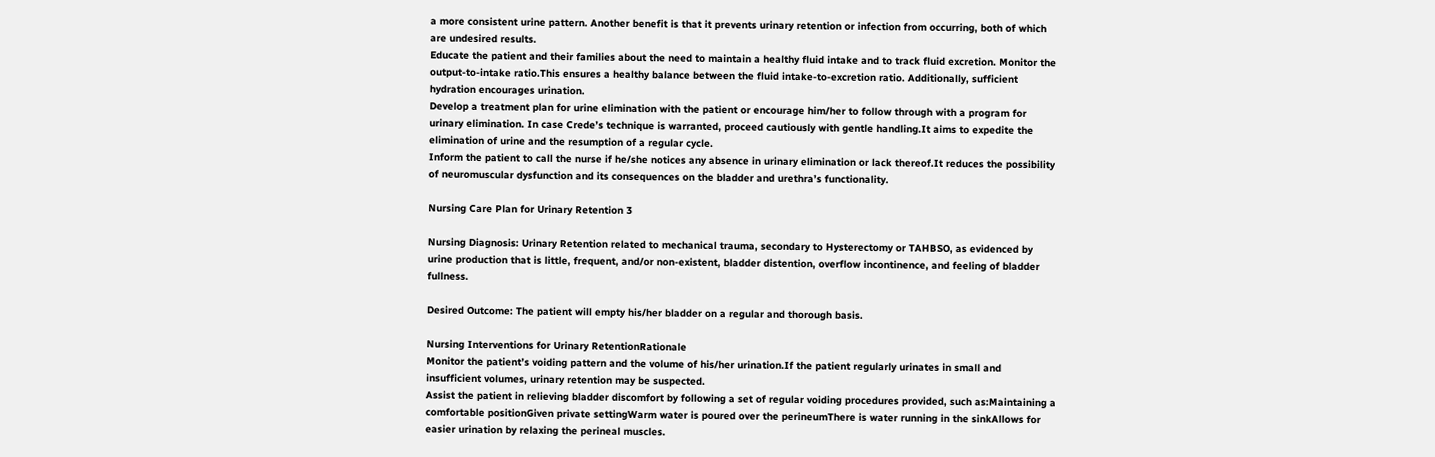a more consistent urine pattern. Another benefit is that it prevents urinary retention or infection from occurring, both of which are undesired results.
Educate the patient and their families about the need to maintain a healthy fluid intake and to track fluid excretion. Monitor the output-to-intake ratio.This ensures a healthy balance between the fluid intake-to-excretion ratio. Additionally, sufficient hydration encourages urination.
Develop a treatment plan for urine elimination with the patient or encourage him/her to follow through with a program for urinary elimination. In case Crede’s technique is warranted, proceed cautiously with gentle handling.It aims to expedite the elimination of urine and the resumption of a regular cycle.
Inform the patient to call the nurse if he/she notices any absence in urinary elimination or lack thereof.It reduces the possibility of neuromuscular dysfunction and its consequences on the bladder and urethra’s functionality.

Nursing Care Plan for Urinary Retention 3

Nursing Diagnosis: Urinary Retention related to mechanical trauma, secondary to Hysterectomy or TAHBSO, as evidenced by urine production that is little, frequent, and/or non-existent, bladder distention, overflow incontinence, and feeling of bladder fullness.

Desired Outcome: The patient will empty his/her bladder on a regular and thorough basis.

Nursing Interventions for Urinary RetentionRationale
Monitor the patient’s voiding pattern and the volume of his/her urination.If the patient regularly urinates in small and insufficient volumes, urinary retention may be suspected.
Assist the patient in relieving bladder discomfort by following a set of regular voiding procedures provided, such as:Maintaining a comfortable positionGiven private settingWarm water is poured over the perineumThere is water running in the sinkAllows for easier urination by relaxing the perineal muscles.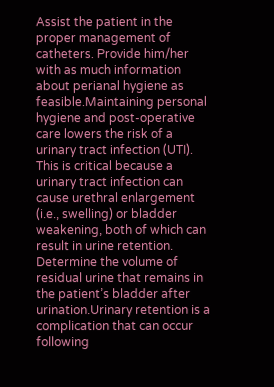Assist the patient in the proper management of catheters. Provide him/her with as much information about perianal hygiene as feasible.Maintaining personal hygiene and post-operative care lowers the risk of a urinary tract infection (UTI). This is critical because a urinary tract infection can cause urethral enlargement (i.e., swelling) or bladder weakening, both of which can result in urine retention.
Determine the volume of residual urine that remains in the patient’s bladder after urination.Urinary retention is a complication that can occur following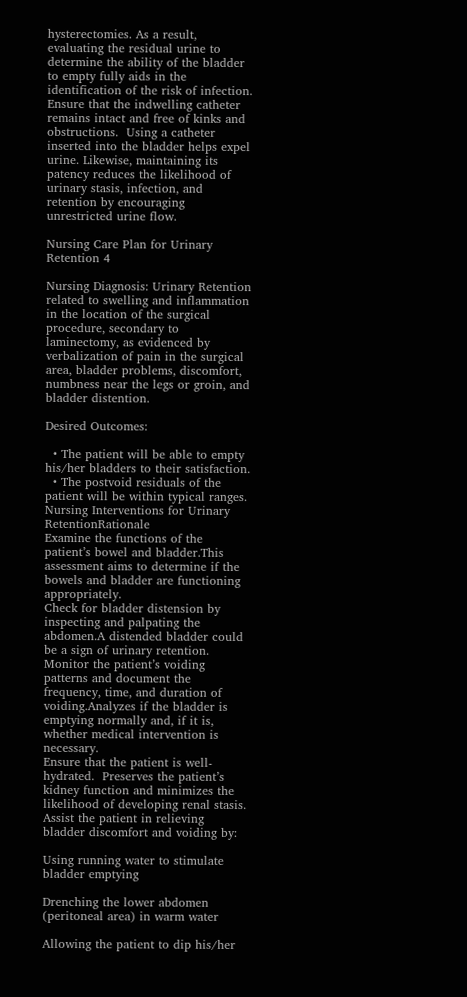hysterectomies. As a result, evaluating the residual urine to determine the ability of the bladder to empty fully aids in the identification of the risk of infection.
Ensure that the indwelling catheter remains intact and free of kinks and obstructions.  Using a catheter inserted into the bladder helps expel urine. Likewise, maintaining its patency reduces the likelihood of urinary stasis, infection, and retention by encouraging unrestricted urine flow.

Nursing Care Plan for Urinary Retention 4

Nursing Diagnosis: Urinary Retention related to swelling and inflammation in the location of the surgical procedure, secondary to laminectomy, as evidenced by verbalization of pain in the surgical area, bladder problems, discomfort, numbness near the legs or groin, and bladder distention.

Desired Outcomes:

  • The patient will be able to empty his/her bladders to their satisfaction.
  • The postvoid residuals of the patient will be within typical ranges.
Nursing Interventions for Urinary RetentionRationale
Examine the functions of the patient’s bowel and bladder.This assessment aims to determine if the bowels and bladder are functioning appropriately.
Check for bladder distension by inspecting and palpating the abdomen.A distended bladder could be a sign of urinary retention.
Monitor the patient’s voiding patterns and document the frequency, time, and duration of voiding.Analyzes if the bladder is emptying normally and, if it is, whether medical intervention is necessary.
Ensure that the patient is well-hydrated.  Preserves the patient’s kidney function and minimizes the likelihood of developing renal stasis.
Assist the patient in relieving bladder discomfort and voiding by:

Using running water to stimulate bladder emptying

Drenching the lower abdomen (peritoneal area) in warm water

Allowing the patient to dip his/her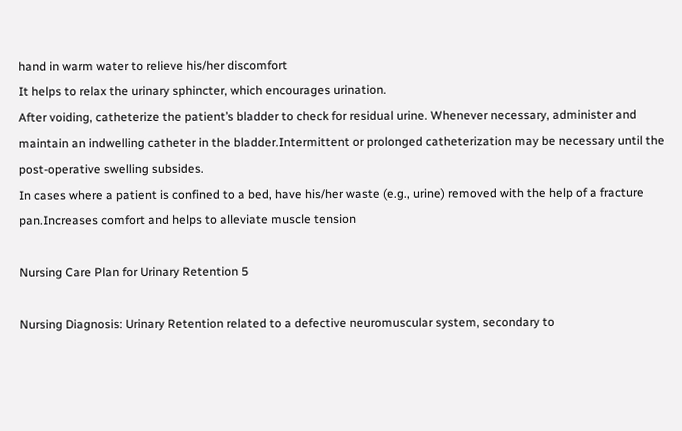hand in warm water to relieve his/her discomfort
It helps to relax the urinary sphincter, which encourages urination.
After voiding, catheterize the patient’s bladder to check for residual urine. Whenever necessary, administer and maintain an indwelling catheter in the bladder.Intermittent or prolonged catheterization may be necessary until the post-operative swelling subsides.
In cases where a patient is confined to a bed, have his/her waste (e.g., urine) removed with the help of a fracture pan.Increases comfort and helps to alleviate muscle tension

Nursing Care Plan for Urinary Retention 5

Nursing Diagnosis: Urinary Retention related to a defective neuromuscular system, secondary to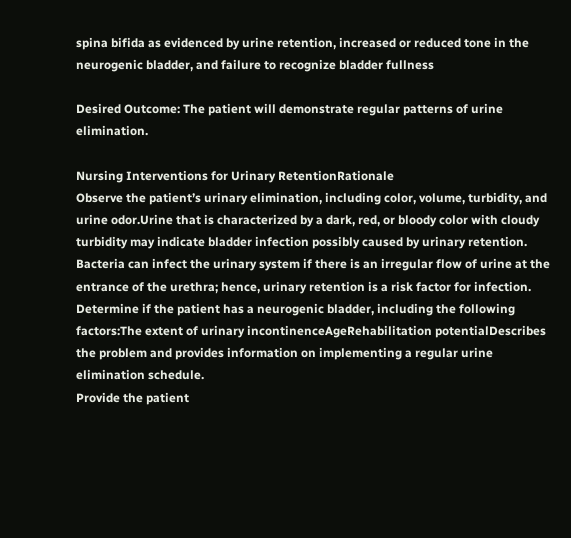spina bifida as evidenced by urine retention, increased or reduced tone in the neurogenic bladder, and failure to recognize bladder fullness

Desired Outcome: The patient will demonstrate regular patterns of urine elimination.

Nursing Interventions for Urinary RetentionRationale
Observe the patient’s urinary elimination, including color, volume, turbidity, and urine odor.Urine that is characterized by a dark, red, or bloody color with cloudy turbidity may indicate bladder infection possibly caused by urinary retention. Bacteria can infect the urinary system if there is an irregular flow of urine at the entrance of the urethra; hence, urinary retention is a risk factor for infection.
Determine if the patient has a neurogenic bladder, including the following factors:The extent of urinary incontinenceAgeRehabilitation potentialDescribes the problem and provides information on implementing a regular urine elimination schedule.
Provide the patient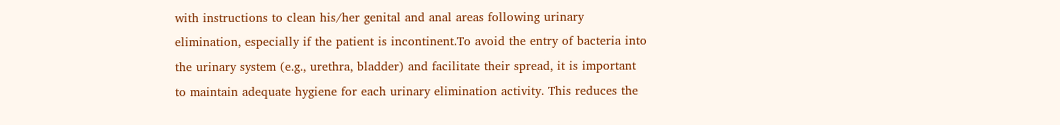with instructions to clean his/her genital and anal areas following urinary elimination, especially if the patient is incontinent.To avoid the entry of bacteria into the urinary system (e.g., urethra, bladder) and facilitate their spread, it is important to maintain adequate hygiene for each urinary elimination activity. This reduces the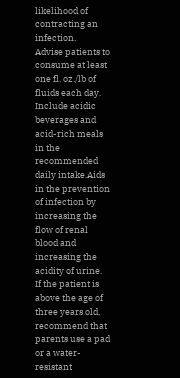likelihood of contracting an infection.
Advise patients to consume at least one fl. oz./lb of fluids each day. Include acidic beverages and acid-rich meals in the recommended daily intake.Aids in the prevention of infection by increasing the flow of renal blood and increasing the acidity of urine.
If the patient is above the age of three years old, recommend that parents use a pad or a water-resistant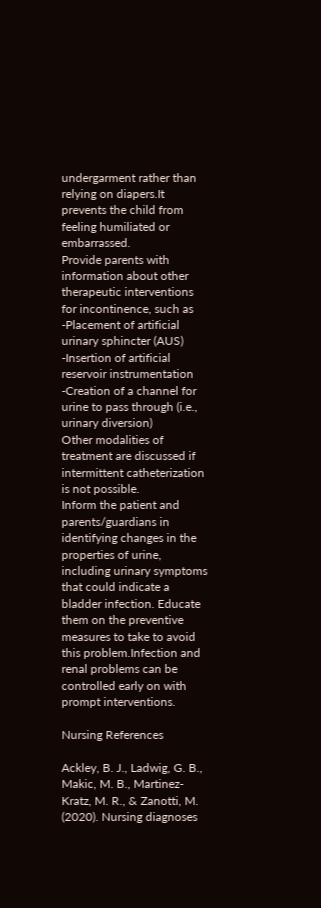undergarment rather than relying on diapers.It prevents the child from feeling humiliated or embarrassed.
Provide parents with information about other therapeutic interventions for incontinence, such as
-Placement of artificial urinary sphincter (AUS)
-Insertion of artificial reservoir instrumentation
-Creation of a channel for urine to pass through (i.e., urinary diversion)
Other modalities of treatment are discussed if intermittent catheterization is not possible.
Inform the patient and parents/guardians in identifying changes in the properties of urine, including urinary symptoms that could indicate a bladder infection. Educate them on the preventive measures to take to avoid this problem.Infection and renal problems can be controlled early on with prompt interventions.

Nursing References

Ackley, B. J., Ladwig, G. B., Makic, M. B., Martinez-Kratz, M. R., & Zanotti, M. (2020). Nursing diagnoses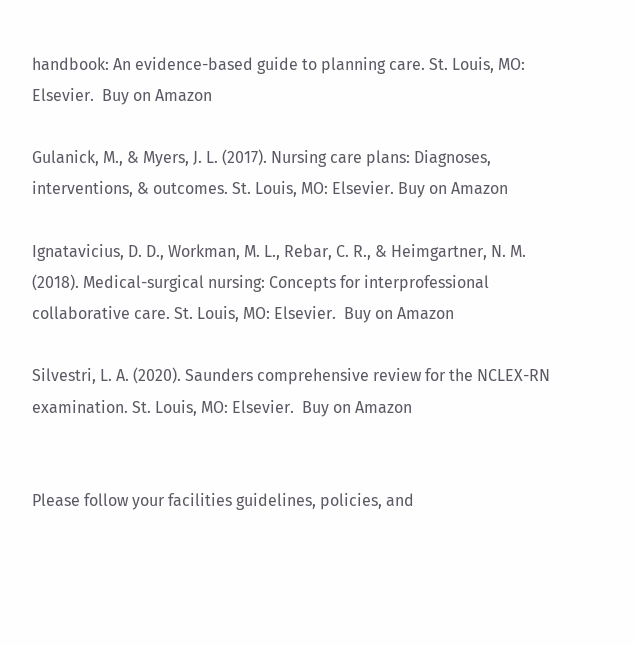handbook: An evidence-based guide to planning care. St. Louis, MO: Elsevier.  Buy on Amazon

Gulanick, M., & Myers, J. L. (2017). Nursing care plans: Diagnoses, interventions, & outcomes. St. Louis, MO: Elsevier. Buy on Amazon

Ignatavicius, D. D., Workman, M. L., Rebar, C. R., & Heimgartner, N. M. (2018). Medical-surgical nursing: Concepts for interprofessional collaborative care. St. Louis, MO: Elsevier.  Buy on Amazon

Silvestri, L. A. (2020). Saunders comprehensive review for the NCLEX-RN examination. St. Louis, MO: Elsevier.  Buy on Amazon


Please follow your facilities guidelines, policies, and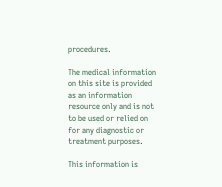procedures.

The medical information on this site is provided as an information resource only and is not to be used or relied on for any diagnostic or treatment purposes.

This information is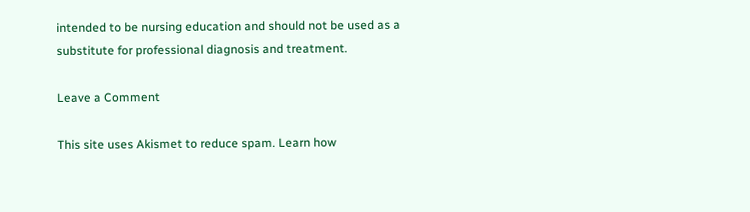intended to be nursing education and should not be used as a substitute for professional diagnosis and treatment.

Leave a Comment

This site uses Akismet to reduce spam. Learn how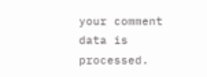your comment data is processed.